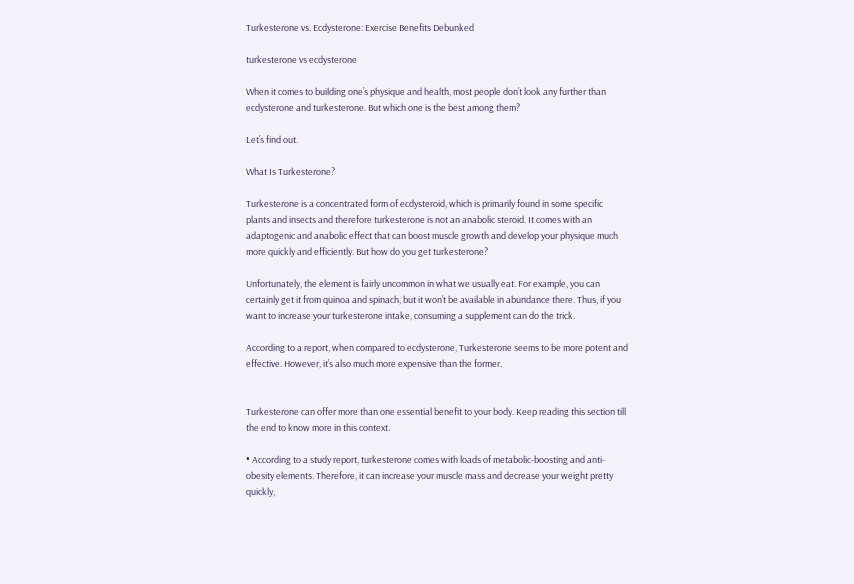Turkesterone vs. Ecdysterone: Exercise Benefits Debunked

turkesterone vs ecdysterone

When it comes to building one’s physique and health, most people don’t look any further than ecdysterone and turkesterone. But which one is the best among them?

Let’s find out.

What Is Turkesterone?

Turkesterone is a concentrated form of ecdysteroid, which is primarily found in some specific plants and insects and therefore turkesterone is not an anabolic steroid. It comes with an adaptogenic and anabolic effect that can boost muscle growth and develop your physique much more quickly and efficiently. But how do you get turkesterone?

Unfortunately, the element is fairly uncommon in what we usually eat. For example, you can certainly get it from quinoa and spinach, but it won’t be available in abundance there. Thus, if you want to increase your turkesterone intake, consuming a supplement can do the trick.

According to a report, when compared to ecdysterone, Turkesterone seems to be more potent and effective. However, it’s also much more expensive than the former.


Turkesterone can offer more than one essential benefit to your body. Keep reading this section till the end to know more in this context.

• According to a study report, turkesterone comes with loads of metabolic-boosting and anti-obesity elements. Therefore, it can increase your muscle mass and decrease your weight pretty quickly,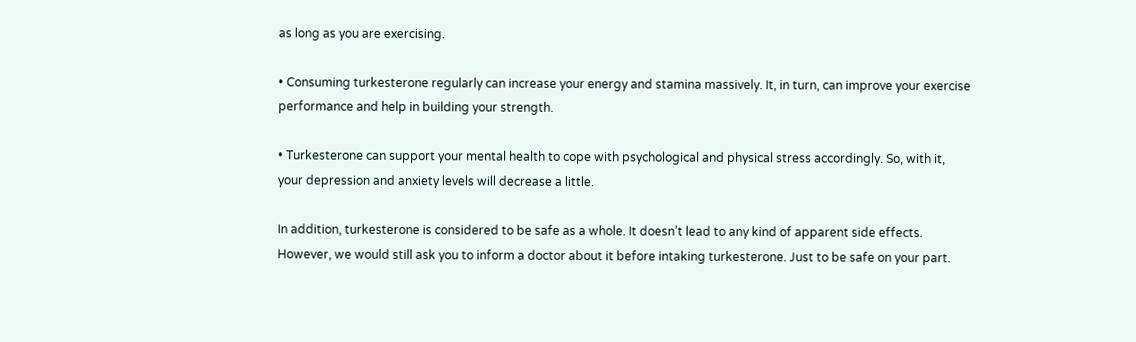as long as you are exercising.

• Consuming turkesterone regularly can increase your energy and stamina massively. It, in turn, can improve your exercise performance and help in building your strength.

• Turkesterone can support your mental health to cope with psychological and physical stress accordingly. So, with it, your depression and anxiety levels will decrease a little.

In addition, turkesterone is considered to be safe as a whole. It doesn’t lead to any kind of apparent side effects. However, we would still ask you to inform a doctor about it before intaking turkesterone. Just to be safe on your part.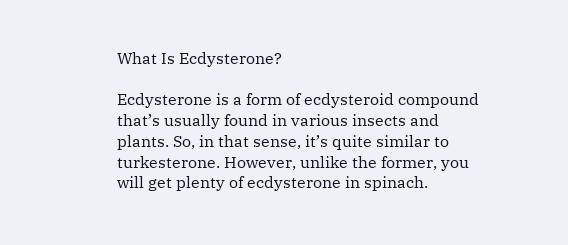What Is Ecdysterone?

Ecdysterone is a form of ecdysteroid compound that’s usually found in various insects and plants. So, in that sense, it’s quite similar to turkesterone. However, unlike the former, you will get plenty of ecdysterone in spinach.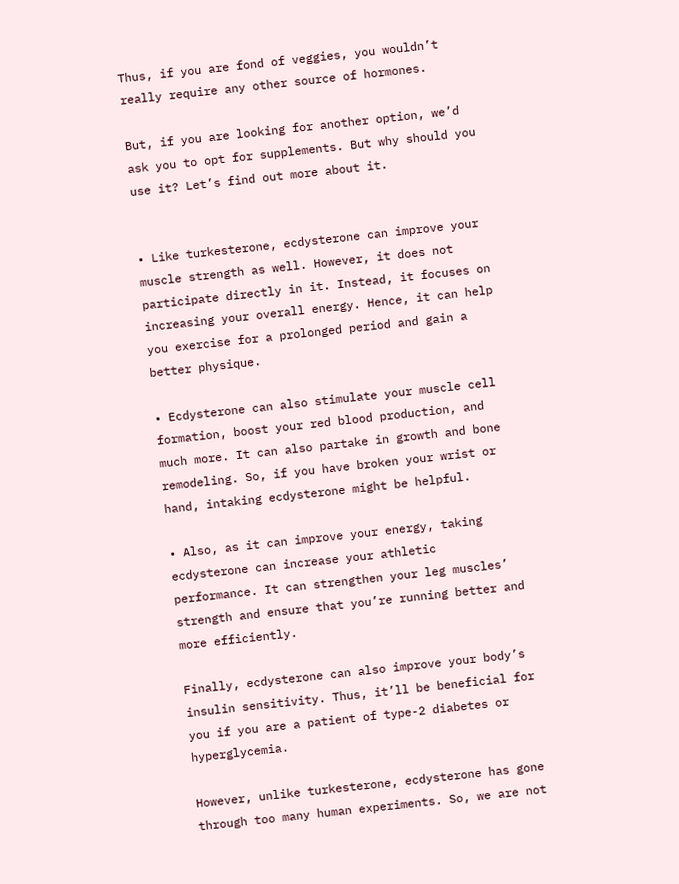Thus, if you are fond of veggies, you wouldn’t really require any other source of hormones.

But, if you are looking for another option, we’d ask you to opt for supplements. But why should you use it? Let’s find out more about it.


• Like turkesterone, ecdysterone can improve your muscle strength as well. However, it does not participate directly in it. Instead, it focuses on increasing your overall energy. Hence, it can help you exercise for a prolonged period and gain a better physique.

• Ecdysterone can also stimulate your muscle cell formation, boost your red blood production, and much more. It can also partake in growth and bone remodeling. So, if you have broken your wrist or hand, intaking ecdysterone might be helpful.

• Also, as it can improve your energy, taking ecdysterone can increase your athletic performance. It can strengthen your leg muscles’ strength and ensure that you’re running better and more efficiently.

Finally, ecdysterone can also improve your body’s insulin sensitivity. Thus, it’ll be beneficial for you if you are a patient of type-2 diabetes or hyperglycemia.

However, unlike turkesterone, ecdysterone has gone through too many human experiments. So, we are not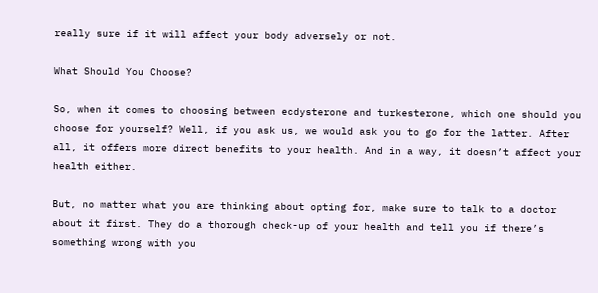really sure if it will affect your body adversely or not.

What Should You Choose?

So, when it comes to choosing between ecdysterone and turkesterone, which one should you choose for yourself? Well, if you ask us, we would ask you to go for the latter. After all, it offers more direct benefits to your health. And in a way, it doesn’t affect your health either.

But, no matter what you are thinking about opting for, make sure to talk to a doctor about it first. They do a thorough check-up of your health and tell you if there’s something wrong with you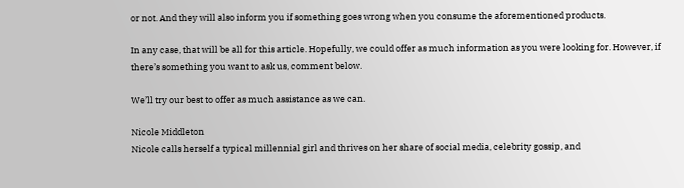or not. And they will also inform you if something goes wrong when you consume the aforementioned products.

In any case, that will be all for this article. Hopefully, we could offer as much information as you were looking for. However, if there’s something you want to ask us, comment below.

We’ll try our best to offer as much assistance as we can.

Nicole Middleton
Nicole calls herself a typical millennial girl and thrives on her share of social media, celebrity gossip, and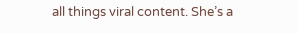all things viral content. She’s a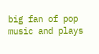big fan of pop music and plays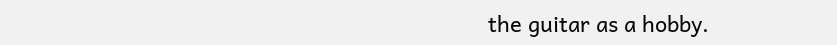the guitar as a hobby.